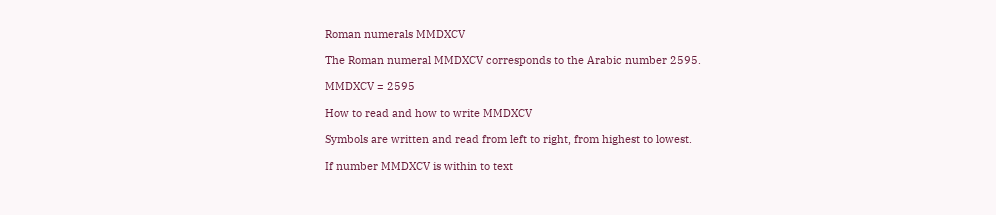Roman numerals MMDXCV

The Roman numeral MMDXCV corresponds to the Arabic number 2595.

MMDXCV = 2595

How to read and how to write MMDXCV

Symbols are written and read from left to right, from highest to lowest.

If number MMDXCV is within to text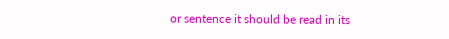or sentence it should be read in its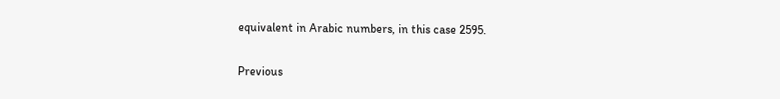equivalent in Arabic numbers, in this case 2595.

Previous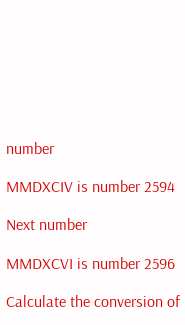number

MMDXCIV is number 2594

Next number

MMDXCVI is number 2596

Calculate the conversion of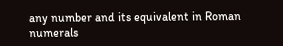any number and its equivalent in Roman numerals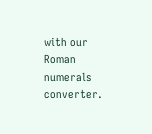with our Roman numerals converter.